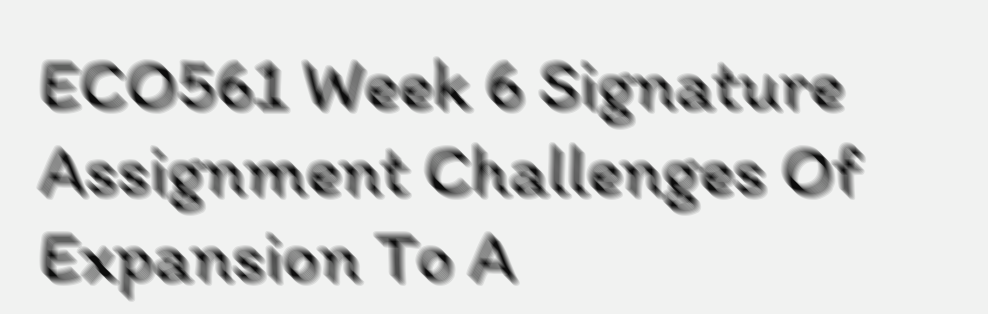ECO561 Week 6 Signature Assignment Challenges Of Expansion To A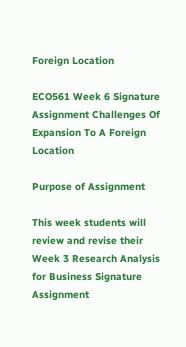Foreign Location

ECO561 Week 6 Signature Assignment Challenges Of Expansion To A Foreign Location

Purpose of Assignment

This week students will review and revise their Week 3 Research Analysis for Business Signature Assignment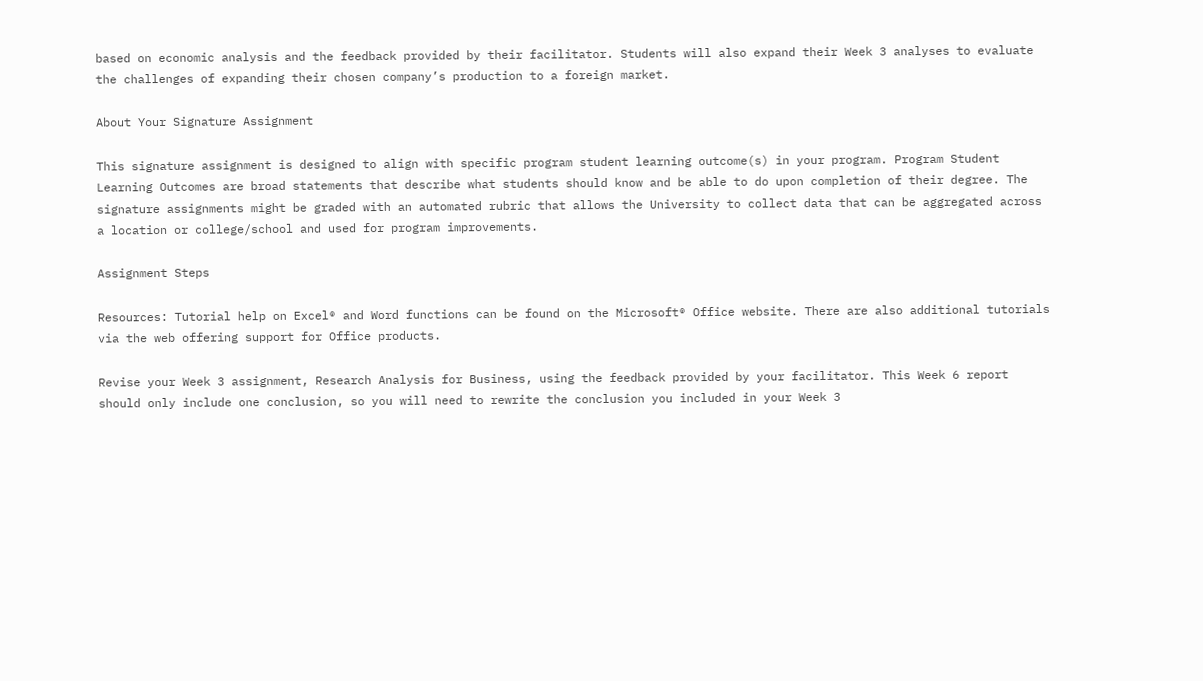based on economic analysis and the feedback provided by their facilitator. Students will also expand their Week 3 analyses to evaluate the challenges of expanding their chosen company’s production to a foreign market.

About Your Signature Assignment

This signature assignment is designed to align with specific program student learning outcome(s) in your program. Program Student Learning Outcomes are broad statements that describe what students should know and be able to do upon completion of their degree. The signature assignments might be graded with an automated rubric that allows the University to collect data that can be aggregated across a location or college/school and used for program improvements.

Assignment Steps

Resources: Tutorial help on Excel® and Word functions can be found on the Microsoft® Office website. There are also additional tutorials via the web offering support for Office products.

Revise your Week 3 assignment, Research Analysis for Business, using the feedback provided by your facilitator. This Week 6 report should only include one conclusion, so you will need to rewrite the conclusion you included in your Week 3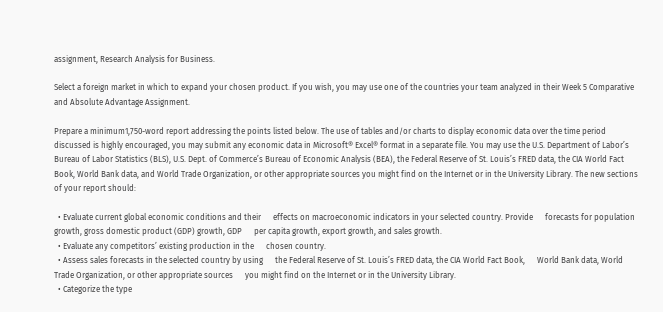assignment, Research Analysis for Business.

Select a foreign market in which to expand your chosen product. If you wish, you may use one of the countries your team analyzed in their Week 5 Comparative and Absolute Advantage Assignment.

Prepare a minimum1,750-word report addressing the points listed below. The use of tables and/or charts to display economic data over the time period discussed is highly encouraged, you may submit any economic data in Microsoft® Excel® format in a separate file. You may use the U.S. Department of Labor’s Bureau of Labor Statistics (BLS), U.S. Dept. of Commerce’s Bureau of Economic Analysis (BEA), the Federal Reserve of St. Louis’s FRED data, the CIA World Fact Book, World Bank data, and World Trade Organization, or other appropriate sources you might find on the Internet or in the University Library. The new sections of your report should:

  • Evaluate current global economic conditions and their      effects on macroeconomic indicators in your selected country. Provide      forecasts for population growth, gross domestic product (GDP) growth, GDP      per capita growth, export growth, and sales growth.
  • Evaluate any competitors’ existing production in the      chosen country.
  • Assess sales forecasts in the selected country by using      the Federal Reserve of St. Louis’s FRED data, the CIA World Fact Book,      World Bank data, World Trade Organization, or other appropriate sources      you might find on the Internet or in the University Library.
  • Categorize the type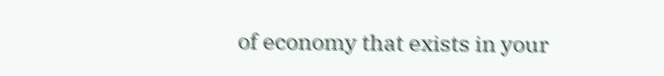of economy that exists in your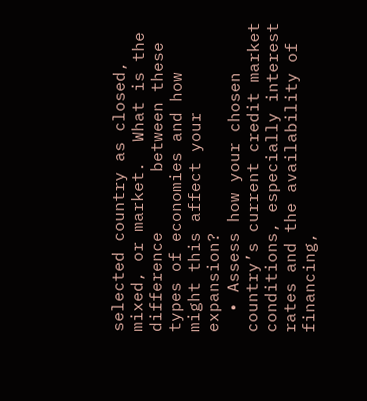selected country as closed, mixed, or market.  What is the difference      between these types of economies and how might this affect your expansion?
  • Assess how your chosen country’s current credit market      conditions, especially interest rates and the availability of financing,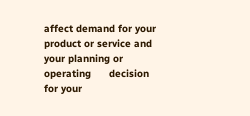affect demand for your product or service and your planning or operating      decision for your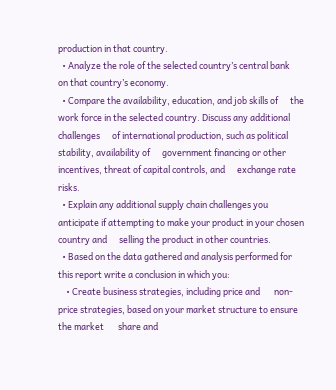production in that country.
  • Analyze the role of the selected country’s central bank      on that country’s economy.
  • Compare the availability, education, and job skills of      the work force in the selected country. Discuss any additional challenges      of international production, such as political stability, availability of      government financing or other incentives, threat of capital controls, and      exchange rate risks.
  • Explain any additional supply chain challenges you      anticipate if attempting to make your product in your chosen country and      selling the product in other countries.
  • Based on the data gathered and analysis performed for      this report write a conclusion in which you:
    • Create business strategies, including price and       non-price strategies, based on your market structure to ensure the market       share and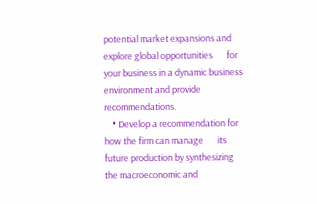potential market expansions and explore global opportunities       for your business in a dynamic business environment and provide       recommendations.
    • Develop a recommendation for how the firm can manage       its future production by synthesizing the macroeconomic and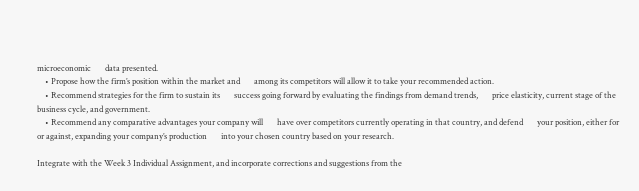microeconomic       data presented.
    • Propose how the firm’s position within the market and       among its competitors will allow it to take your recommended action.
    • Recommend strategies for the firm to sustain its       success going forward by evaluating the findings from demand trends,       price elasticity, current stage of the business cycle, and government.
    • Recommend any comparative advantages your company will       have over competitors currently operating in that country, and defend       your position, either for or against, expanding your company’s production       into your chosen country based on your research.

Integrate with the Week 3 Individual Assignment, and incorporate corrections and suggestions from the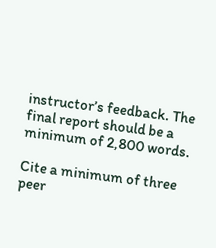instructor’s feedback. The final report should be a minimum of 2,800 words.

Cite a minimum of three peer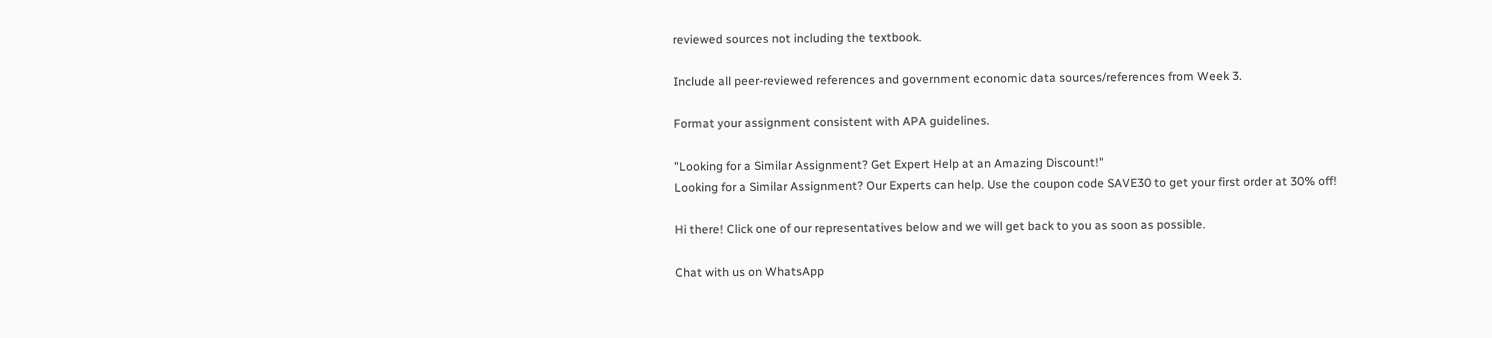reviewed sources not including the textbook.

Include all peer-reviewed references and government economic data sources/references from Week 3.

Format your assignment consistent with APA guidelines.

"Looking for a Similar Assignment? Get Expert Help at an Amazing Discount!"
Looking for a Similar Assignment? Our Experts can help. Use the coupon code SAVE30 to get your first order at 30% off!

Hi there! Click one of our representatives below and we will get back to you as soon as possible.

Chat with us on WhatsApp